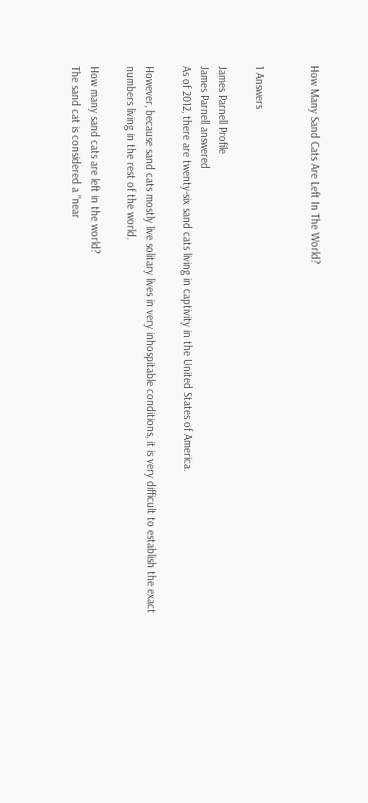How Many Sand Cats Are Left In The World?


1 Answers

James Parnell Profile
James Parnell answered
As of 2012, there are twenty-six sand cats living in captivity in the United States of America.

However, because sand cats mostly live solitary lives in very inhospitable conditions, it is very difficult to establish the exact numbers living in the rest of the world.

How many sand cats are left in the world?
The sand cat is considered a "near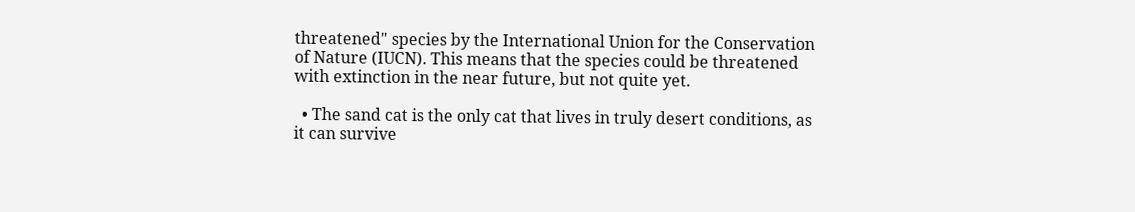threatened" species by the International Union for the Conservation of Nature (IUCN). This means that the species could be threatened with extinction in the near future, but not quite yet.

  • The sand cat is the only cat that lives in truly desert conditions, as it can survive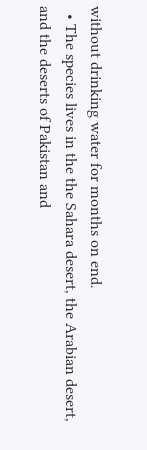without drinking water for months on end.
  • The species lives in the the Sahara desert, the Arabian desert, and the deserts of Pakistan and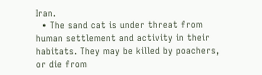Iran.
  • The sand cat is under threat from human settlement and activity in their habitats. They may be killed by poachers, or die from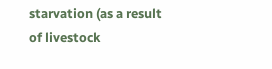starvation (as a result of livestock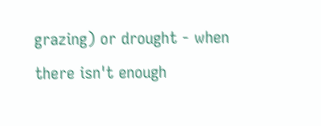grazing) or drought - when there isn't enough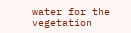water for the vegetation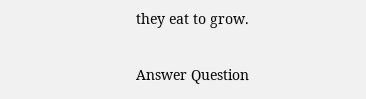they eat to grow.

Answer Question